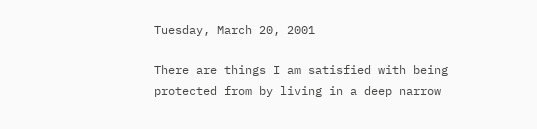Tuesday, March 20, 2001

There are things I am satisfied with being protected from by living in a deep narrow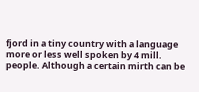fjord in a tiny country with a language more or less well spoken by 4 mill. people. Although a certain mirth can be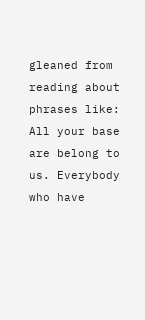gleaned from reading about phrases like: All your base are belong to us. Everybody who have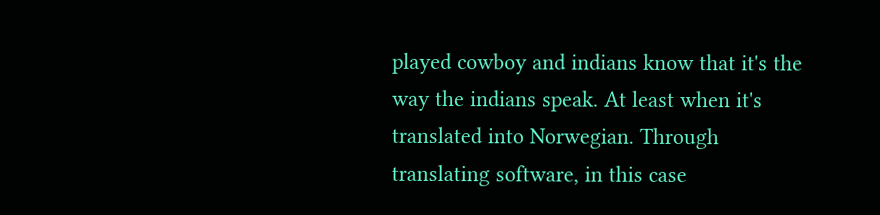played cowboy and indians know that it's the way the indians speak. At least when it's translated into Norwegian. Through translating software, in this case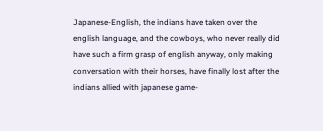Japanese-English, the indians have taken over the english language, and the cowboys, who never really did have such a firm grasp of english anyway, only making conversation with their horses, have finally lost after the indians allied with japanese game-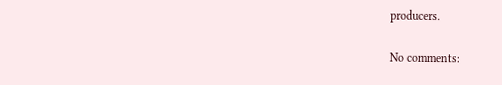producers.

No comments: